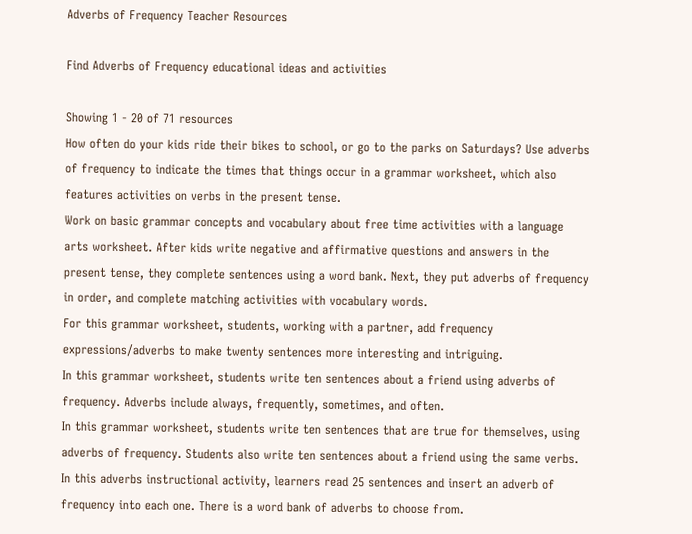Adverbs of Frequency Teacher Resources

Find Adverbs of Frequency educational ideas and activities

Showing 1 - 20 of 71 resources
How often do your kids ride their bikes to school, or go to the parks on Saturdays? Use adverbs of frequency to indicate the times that things occur in a grammar worksheet, which also features activities on verbs in the present tense.
Work on basic grammar concepts and vocabulary about free time activities with a language arts worksheet. After kids write negative and affirmative questions and answers in the present tense, they complete sentences using a word bank. Next, they put adverbs of frequency in order, and complete matching activities with vocabulary words.
For this grammar worksheet, students, working with a partner, add frequency expressions/adverbs to make twenty sentences more interesting and intriguing.
In this grammar worksheet, students write ten sentences about a friend using adverbs of frequency. Adverbs include always, frequently, sometimes, and often.
In this grammar worksheet, students write ten sentences that are true for themselves, using adverbs of frequency. Students also write ten sentences about a friend using the same verbs.
In this adverbs instructional activity, learners read 25 sentences and insert an adverb of frequency into each one. There is a word bank of adverbs to choose from.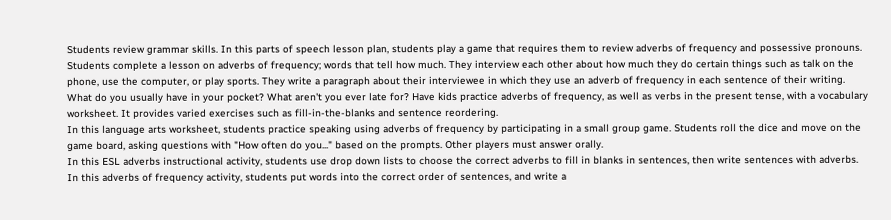Students review grammar skills. In this parts of speech lesson plan, students play a game that requires them to review adverbs of frequency and possessive pronouns.
Students complete a lesson on adverbs of frequency; words that tell how much. They interview each other about how much they do certain things such as talk on the phone, use the computer, or play sports. They write a paragraph about their interviewee in which they use an adverb of frequency in each sentence of their writing.
What do you usually have in your pocket? What aren't you ever late for? Have kids practice adverbs of frequency, as well as verbs in the present tense, with a vocabulary worksheet. It provides varied exercises such as fill-in-the-blanks and sentence reordering.
In this language arts worksheet, students practice speaking using adverbs of frequency by participating in a small group game. Students roll the dice and move on the game board, asking questions with "How often do you..." based on the prompts. Other players must answer orally.
In this ESL adverbs instructional activity, students use drop down lists to choose the correct adverbs to fill in blanks in sentences, then write sentences with adverbs.
In this adverbs of frequency activity, students put words into the correct order of sentences, and write a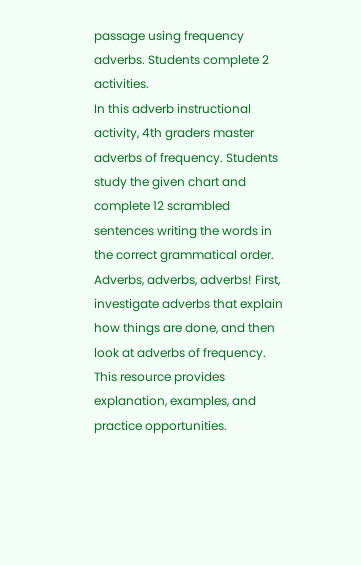passage using frequency adverbs. Students complete 2 activities.
In this adverb instructional activity, 4th graders master adverbs of frequency. Students study the given chart and complete 12 scrambled sentences writing the words in the correct grammatical order.
Adverbs, adverbs, adverbs! First, investigate adverbs that explain how things are done, and then look at adverbs of frequency. This resource provides explanation, examples, and practice opportunities.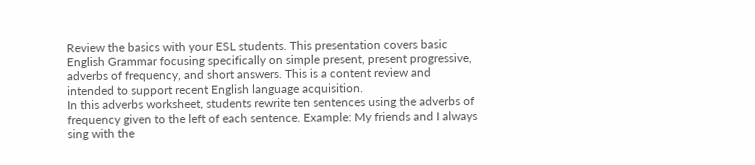Review the basics with your ESL students. This presentation covers basic English Grammar focusing specifically on simple present, present progressive, adverbs of frequency, and short answers. This is a content review and intended to support recent English language acquisition.
In this adverbs worksheet, students rewrite ten sentences using the adverbs of frequency given to the left of each sentence. Example: My friends and I always sing with the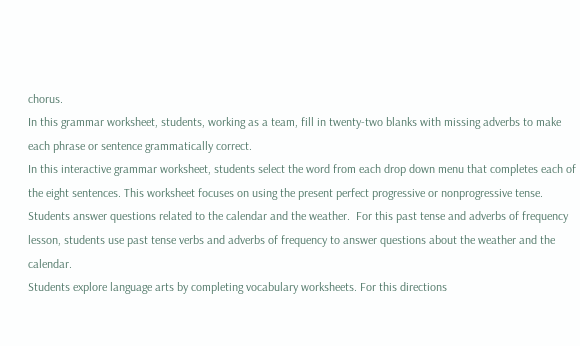chorus.
In this grammar worksheet, students, working as a team, fill in twenty-two blanks with missing adverbs to make each phrase or sentence grammatically correct.
In this interactive grammar worksheet, students select the word from each drop down menu that completes each of the eight sentences. This worksheet focuses on using the present perfect progressive or nonprogressive tense.
Students answer questions related to the calendar and the weather.  For this past tense and adverbs of frequency lesson, students use past tense verbs and adverbs of frequency to answer questions about the weather and the calendar.
Students explore language arts by completing vocabulary worksheets. For this directions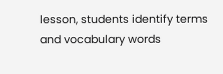lesson, students identify terms and vocabulary words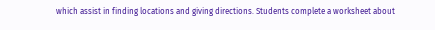which assist in finding locations and giving directions. Students complete a worksheet about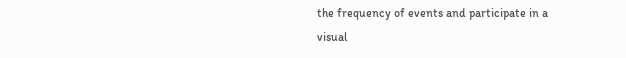the frequency of events and participate in a visual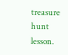treasure hunt lesson.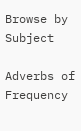Browse by Subject

Adverbs of Frequency